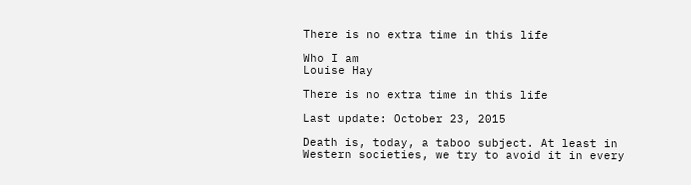There is no extra time in this life

Who I am
Louise Hay

There is no extra time in this life

Last update: October 23, 2015

Death is, today, a taboo subject. At least in Western societies, we try to avoid it in every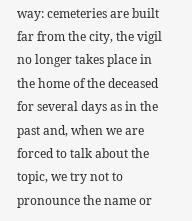way: cemeteries are built far from the city, the vigil no longer takes place in the home of the deceased for several days as in the past and, when we are forced to talk about the topic, we try not to pronounce the name or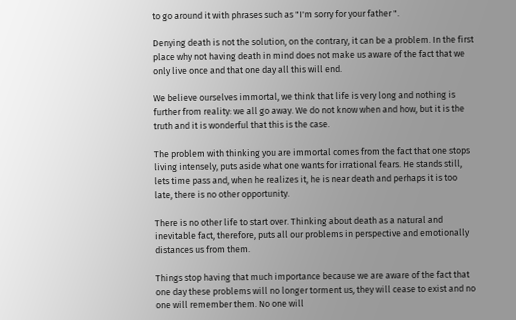to go around it with phrases such as "I'm sorry for your father ".

Denying death is not the solution, on the contrary, it can be a problem. In the first place why not having death in mind does not make us aware of the fact that we only live once and that one day all this will end.

We believe ourselves immortal, we think that life is very long and nothing is further from reality: we all go away. We do not know when and how, but it is the truth and it is wonderful that this is the case.

The problem with thinking you are immortal comes from the fact that one stops living intensely, puts aside what one wants for irrational fears. He stands still, lets time pass and, when he realizes it, he is near death and perhaps it is too late, there is no other opportunity.

There is no other life to start over. Thinking about death as a natural and inevitable fact, therefore, puts all our problems in perspective and emotionally distances us from them.

Things stop having that much importance because we are aware of the fact that one day these problems will no longer torment us, they will cease to exist and no one will remember them. No one will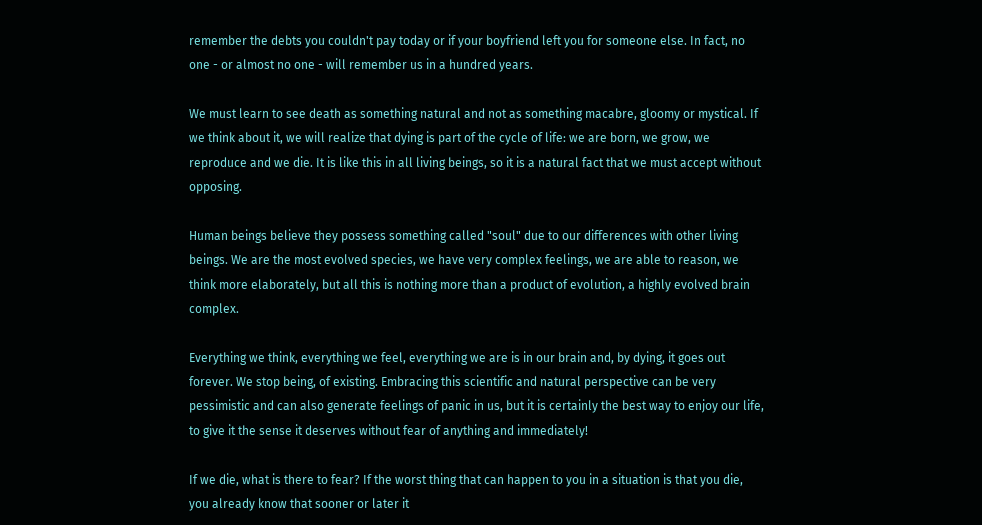remember the debts you couldn't pay today or if your boyfriend left you for someone else. In fact, no one - or almost no one - will remember us in a hundred years.

We must learn to see death as something natural and not as something macabre, gloomy or mystical. If we think about it, we will realize that dying is part of the cycle of life: we are born, we grow, we reproduce and we die. It is like this in all living beings, so it is a natural fact that we must accept without opposing.

Human beings believe they possess something called "soul" due to our differences with other living beings. We are the most evolved species, we have very complex feelings, we are able to reason, we think more elaborately, but all this is nothing more than a product of evolution, a highly evolved brain complex.

Everything we think, everything we feel, everything we are is in our brain and, by dying, it goes out forever. We stop being, of existing. Embracing this scientific and natural perspective can be very pessimistic and can also generate feelings of panic in us, but it is certainly the best way to enjoy our life, to give it the sense it deserves without fear of anything and immediately!

If we die, what is there to fear? If the worst thing that can happen to you in a situation is that you die, you already know that sooner or later it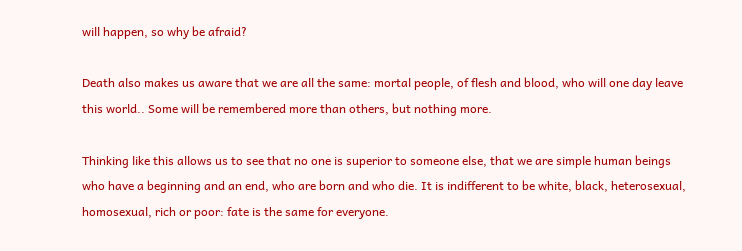will happen, so why be afraid?

Death also makes us aware that we are all the same: mortal people, of flesh and blood, who will one day leave this world.. Some will be remembered more than others, but nothing more.

Thinking like this allows us to see that no one is superior to someone else, that we are simple human beings who have a beginning and an end, who are born and who die. It is indifferent to be white, black, heterosexual, homosexual, rich or poor: fate is the same for everyone.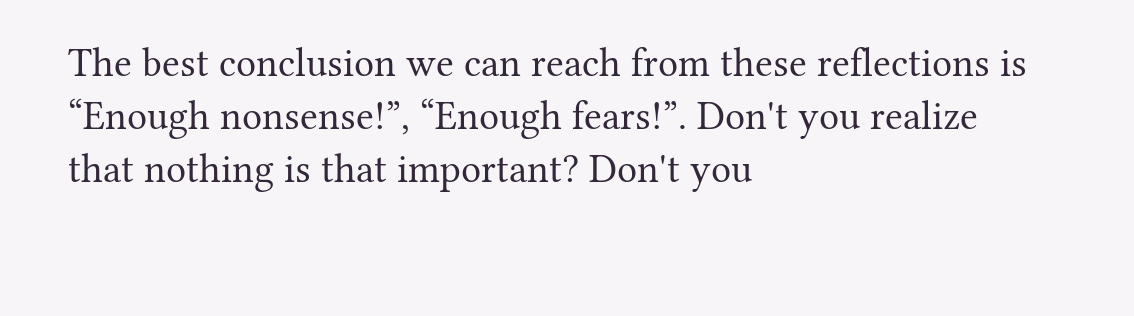The best conclusion we can reach from these reflections is “Enough nonsense!”, “Enough fears!”. Don't you realize that nothing is that important? Don't you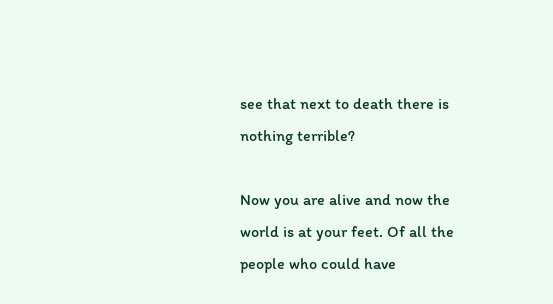see that next to death there is nothing terrible?

Now you are alive and now the world is at your feet. Of all the people who could have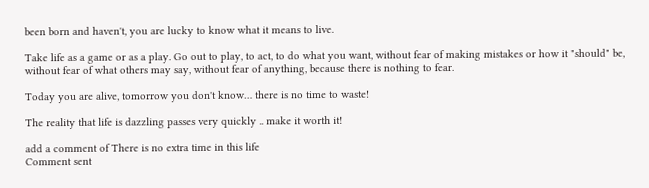been born and haven't, you are lucky to know what it means to live.

Take life as a game or as a play. Go out to play, to act, to do what you want, without fear of making mistakes or how it "should" be, without fear of what others may say, without fear of anything, because there is nothing to fear.

Today you are alive, tomorrow you don't know… there is no time to waste!

The reality that life is dazzling passes very quickly .. make it worth it!

add a comment of There is no extra time in this life
Comment sent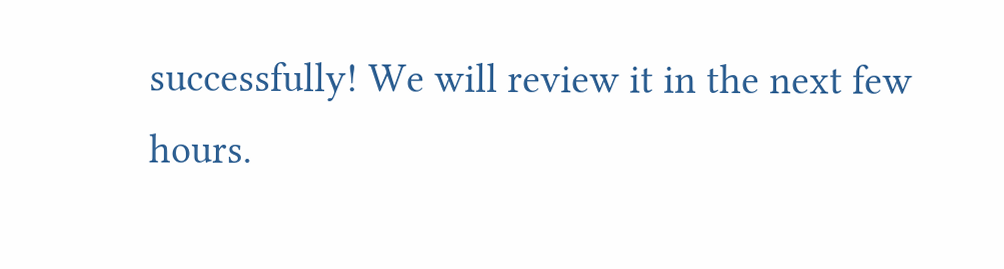successfully! We will review it in the next few hours.